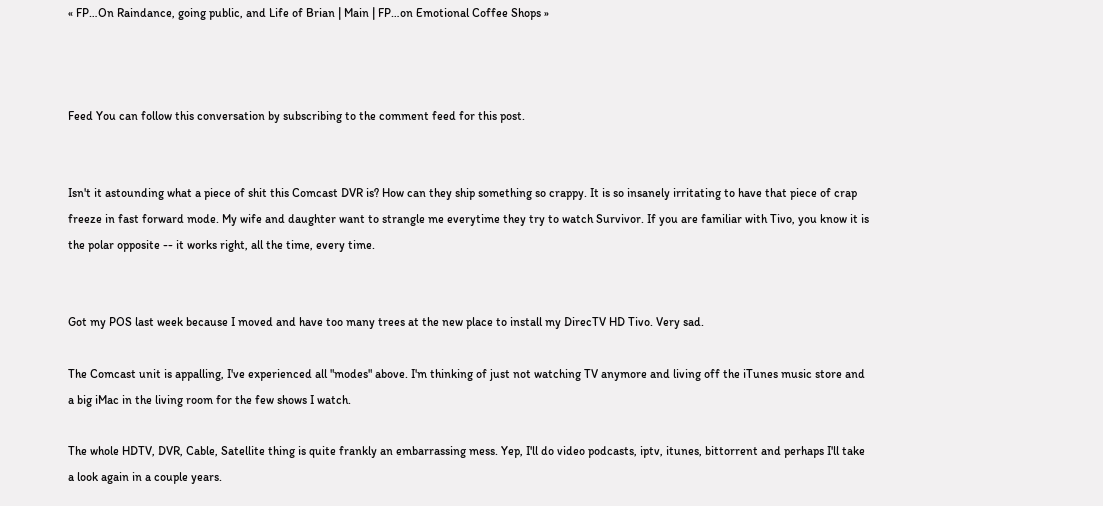« FP…On Raindance, going public, and Life of Brian | Main | FP…on Emotional Coffee Shops »



Feed You can follow this conversation by subscribing to the comment feed for this post.


Isn't it astounding what a piece of shit this Comcast DVR is? How can they ship something so crappy. It is so insanely irritating to have that piece of crap freeze in fast forward mode. My wife and daughter want to strangle me everytime they try to watch Survivor. If you are familiar with Tivo, you know it is the polar opposite -- it works right, all the time, every time.


Got my POS last week because I moved and have too many trees at the new place to install my DirecTV HD Tivo. Very sad.

The Comcast unit is appalling, I've experienced all "modes" above. I'm thinking of just not watching TV anymore and living off the iTunes music store and a big iMac in the living room for the few shows I watch.

The whole HDTV, DVR, Cable, Satellite thing is quite frankly an embarrassing mess. Yep, I'll do video podcasts, iptv, itunes, bittorrent and perhaps I'll take a look again in a couple years.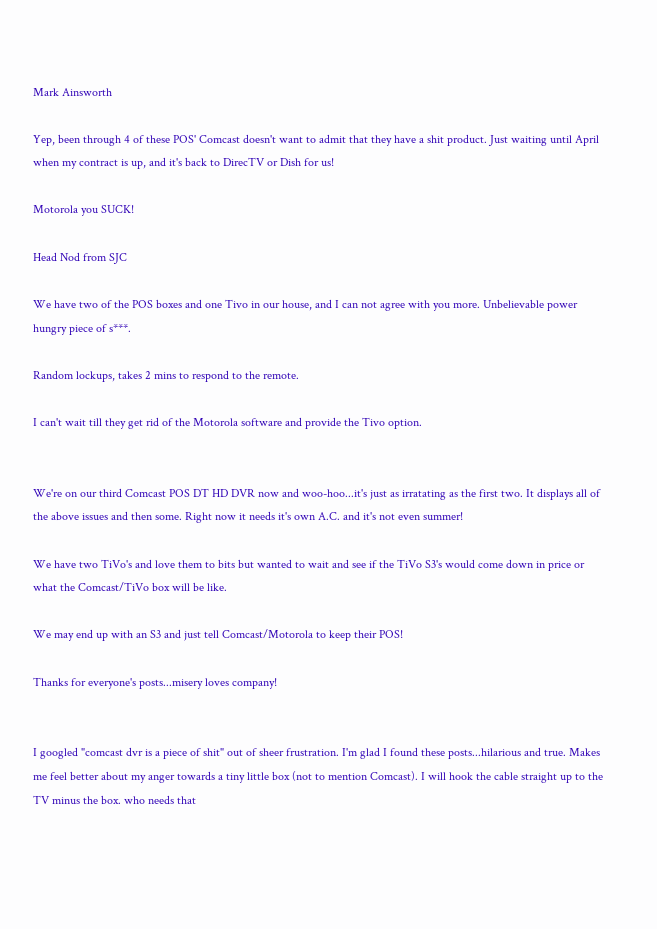Mark Ainsworth

Yep, been through 4 of these POS' Comcast doesn't want to admit that they have a shit product. Just waiting until April when my contract is up, and it's back to DirecTV or Dish for us!

Motorola you SUCK!

Head Nod from SJC

We have two of the POS boxes and one Tivo in our house, and I can not agree with you more. Unbelievable power hungry piece of s***.

Random lockups, takes 2 mins to respond to the remote.

I can't wait till they get rid of the Motorola software and provide the Tivo option.


We're on our third Comcast POS DT HD DVR now and woo-hoo...it's just as irratating as the first two. It displays all of the above issues and then some. Right now it needs it's own A.C. and it's not even summer!

We have two TiVo's and love them to bits but wanted to wait and see if the TiVo S3's would come down in price or what the Comcast/TiVo box will be like.

We may end up with an S3 and just tell Comcast/Motorola to keep their POS!

Thanks for everyone's posts...misery loves company!


I googled "comcast dvr is a piece of shit" out of sheer frustration. I'm glad I found these posts...hilarious and true. Makes me feel better about my anger towards a tiny little box (not to mention Comcast). I will hook the cable straight up to the TV minus the box. who needs that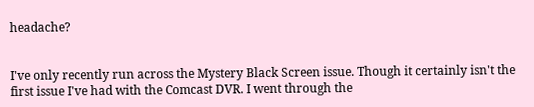headache?


I've only recently run across the Mystery Black Screen issue. Though it certainly isn't the first issue I've had with the Comcast DVR. I went through the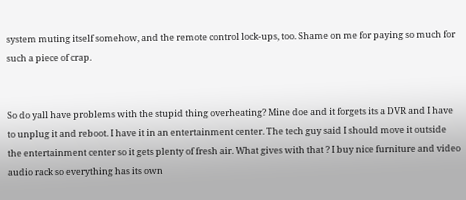system muting itself somehow, and the remote control lock-ups, too. Shame on me for paying so much for such a piece of crap.


So do yall have problems with the stupid thing overheating? Mine doe and it forgets its a DVR and I have to unplug it and reboot. I have it in an entertainment center. The tech guy said I should move it outside the entertainment center so it gets plenty of fresh air. What gives with that ? I buy nice furniture and video audio rack so everything has its own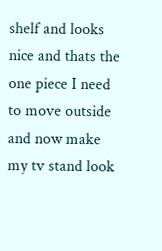shelf and looks nice and thats the one piece I need to move outside and now make my tv stand look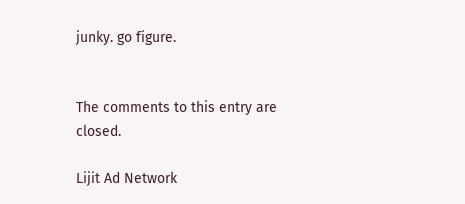junky. go figure.


The comments to this entry are closed.

Lijit Ad Network